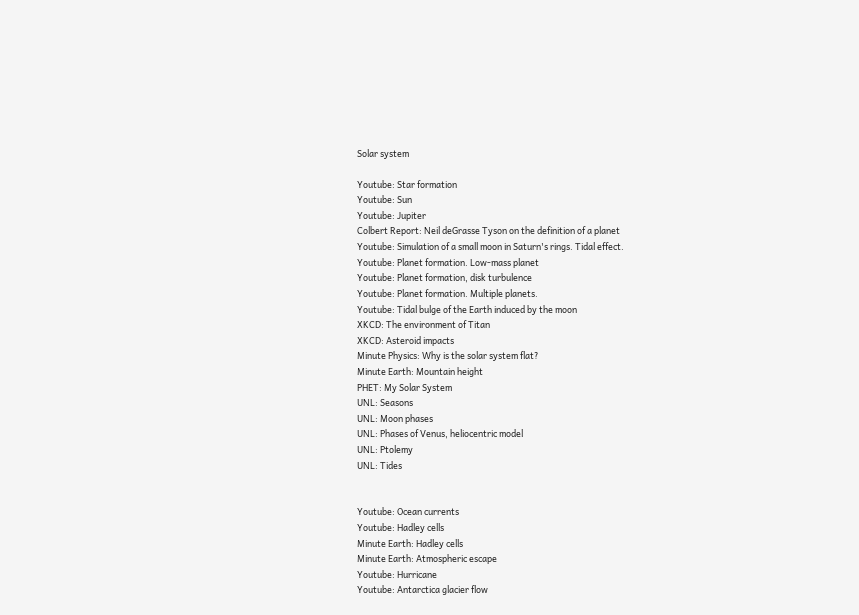Solar system

Youtube: Star formation
Youtube: Sun
Youtube: Jupiter
Colbert Report: Neil deGrasse Tyson on the definition of a planet
Youtube: Simulation of a small moon in Saturn's rings. Tidal effect.
Youtube: Planet formation. Low-mass planet
Youtube: Planet formation, disk turbulence
Youtube: Planet formation. Multiple planets.
Youtube: Tidal bulge of the Earth induced by the moon
XKCD: The environment of Titan
XKCD: Asteroid impacts
Minute Physics: Why is the solar system flat?
Minute Earth: Mountain height
PHET: My Solar System
UNL: Seasons
UNL: Moon phases
UNL: Phases of Venus, heliocentric model
UNL: Ptolemy
UNL: Tides


Youtube: Ocean currents
Youtube: Hadley cells
Minute Earth: Hadley cells
Minute Earth: Atmospheric escape
Youtube: Hurricane
Youtube: Antarctica glacier flow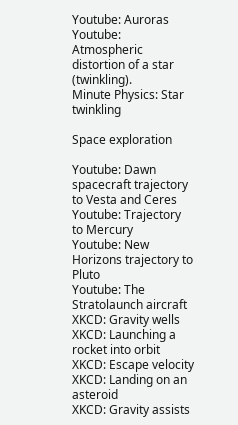Youtube: Auroras
Youtube: Atmospheric distortion of a star (twinkling).
Minute Physics: Star twinkling

Space exploration

Youtube: Dawn spacecraft trajectory to Vesta and Ceres
Youtube: Trajectory to Mercury
Youtube: New Horizons trajectory to Pluto
Youtube: The Stratolaunch aircraft
XKCD: Gravity wells
XKCD: Launching a rocket into orbit
XKCD: Escape velocity
XKCD: Landing on an asteroid
XKCD: Gravity assists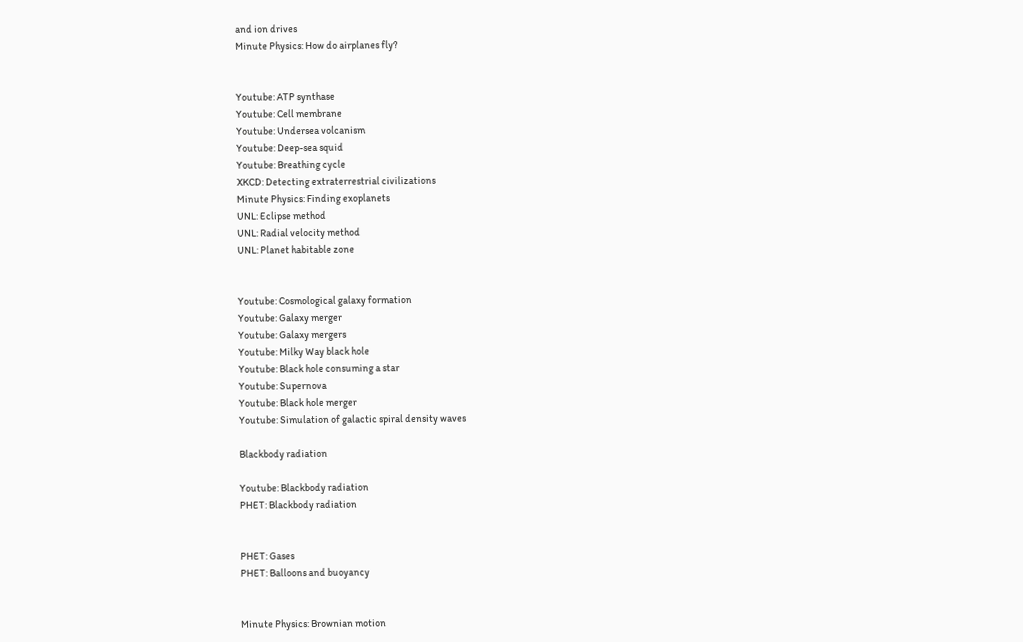and ion drives
Minute Physics: How do airplanes fly?


Youtube: ATP synthase
Youtube: Cell membrane
Youtube: Undersea volcanism
Youtube: Deep-sea squid
Youtube: Breathing cycle
XKCD: Detecting extraterrestrial civilizations
Minute Physics: Finding exoplanets
UNL: Eclipse method
UNL: Radial velocity method
UNL: Planet habitable zone


Youtube: Cosmological galaxy formation
Youtube: Galaxy merger
Youtube: Galaxy mergers
Youtube: Milky Way black hole
Youtube: Black hole consuming a star
Youtube: Supernova
Youtube: Black hole merger
Youtube: Simulation of galactic spiral density waves

Blackbody radiation

Youtube: Blackbody radiation
PHET: Blackbody radiation


PHET: Gases
PHET: Balloons and buoyancy


Minute Physics: Brownian motion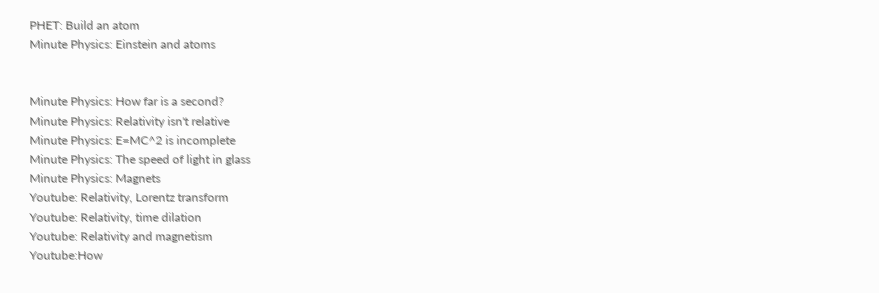PHET: Build an atom
Minute Physics: Einstein and atoms


Minute Physics: How far is a second?
Minute Physics: Relativity isn't relative
Minute Physics: E=MC^2 is incomplete
Minute Physics: The speed of light in glass
Minute Physics: Magnets
Youtube: Relativity, Lorentz transform
Youtube: Relativity, time dilation
Youtube: Relativity and magnetism
Youtube:How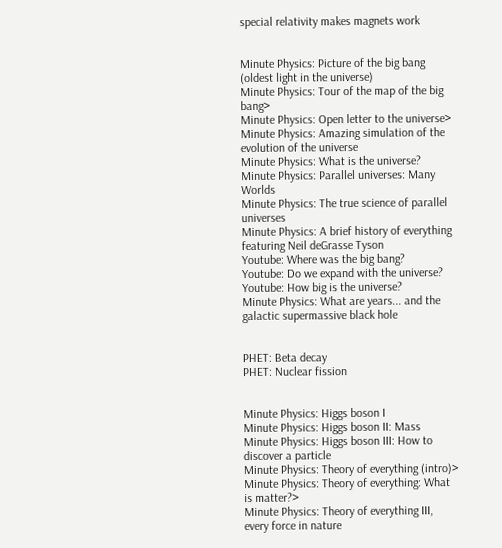special relativity makes magnets work


Minute Physics: Picture of the big bang (oldest light in the universe)
Minute Physics: Tour of the map of the big bang>
Minute Physics: Open letter to the universe>
Minute Physics: Amazing simulation of the evolution of the universe
Minute Physics: What is the universe?
Minute Physics: Parallel universes: Many Worlds
Minute Physics: The true science of parallel universes
Minute Physics: A brief history of everything featuring Neil deGrasse Tyson
Youtube: Where was the big bang?
Youtube: Do we expand with the universe?
Youtube: How big is the universe?
Minute Physics: What are years... and the galactic supermassive black hole


PHET: Beta decay
PHET: Nuclear fission


Minute Physics: Higgs boson I
Minute Physics: Higgs boson II: Mass
Minute Physics: Higgs boson III: How to discover a particle
Minute Physics: Theory of everything (intro)>
Minute Physics: Theory of everything: What is matter?>
Minute Physics: Theory of everything III, every force in nature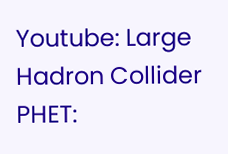Youtube: Large Hadron Collider
PHET: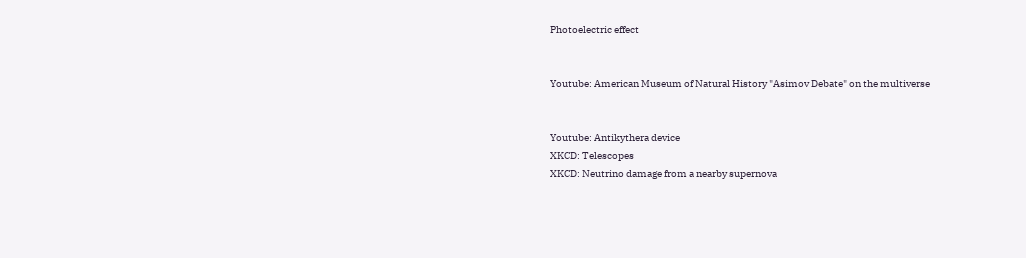Photoelectric effect


Youtube: American Museum of Natural History "Asimov Debate" on the multiverse


Youtube: Antikythera device
XKCD: Telescopes
XKCD: Neutrino damage from a nearby supernova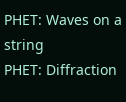PHET: Waves on a string
PHET: Diffraction